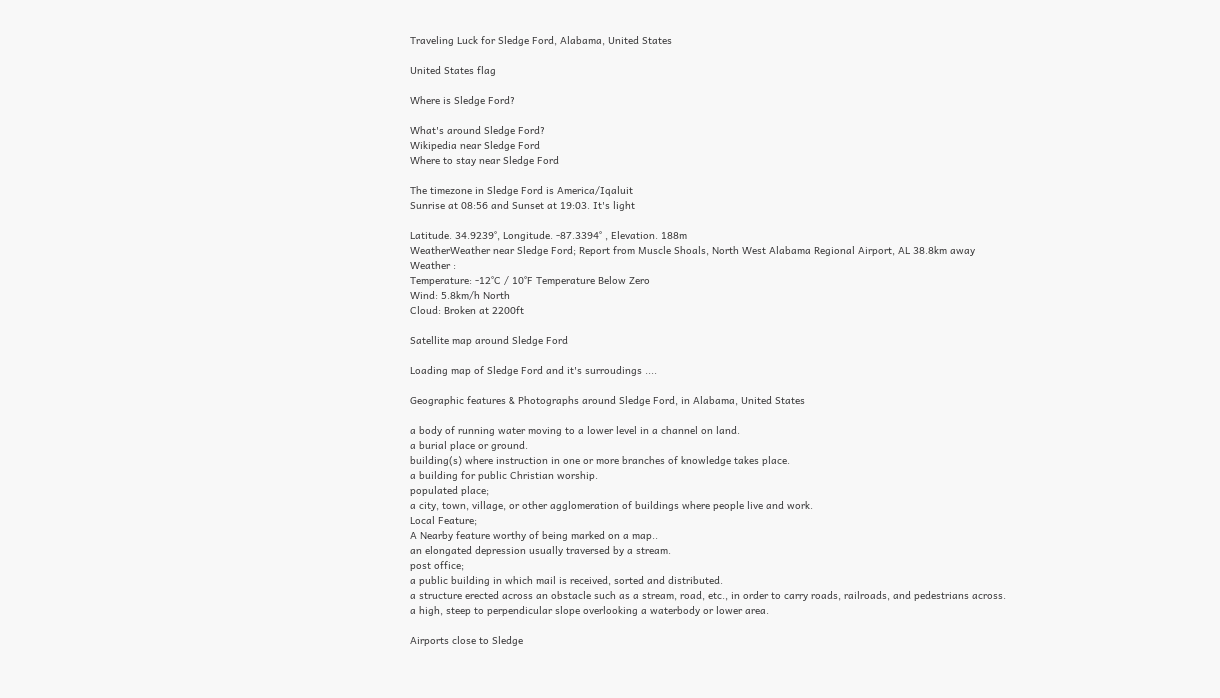Traveling Luck for Sledge Ford, Alabama, United States

United States flag

Where is Sledge Ford?

What's around Sledge Ford?
Wikipedia near Sledge Ford
Where to stay near Sledge Ford

The timezone in Sledge Ford is America/Iqaluit
Sunrise at 08:56 and Sunset at 19:03. It's light

Latitude. 34.9239°, Longitude. -87.3394° , Elevation. 188m
WeatherWeather near Sledge Ford; Report from Muscle Shoals, North West Alabama Regional Airport, AL 38.8km away
Weather :
Temperature: -12°C / 10°F Temperature Below Zero
Wind: 5.8km/h North
Cloud: Broken at 2200ft

Satellite map around Sledge Ford

Loading map of Sledge Ford and it's surroudings ....

Geographic features & Photographs around Sledge Ford, in Alabama, United States

a body of running water moving to a lower level in a channel on land.
a burial place or ground.
building(s) where instruction in one or more branches of knowledge takes place.
a building for public Christian worship.
populated place;
a city, town, village, or other agglomeration of buildings where people live and work.
Local Feature;
A Nearby feature worthy of being marked on a map..
an elongated depression usually traversed by a stream.
post office;
a public building in which mail is received, sorted and distributed.
a structure erected across an obstacle such as a stream, road, etc., in order to carry roads, railroads, and pedestrians across.
a high, steep to perpendicular slope overlooking a waterbody or lower area.

Airports close to Sledge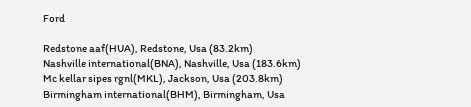Ford

Redstone aaf(HUA), Redstone, Usa (83.2km)
Nashville international(BNA), Nashville, Usa (183.6km)
Mc kellar sipes rgnl(MKL), Jackson, Usa (203.8km)
Birmingham international(BHM), Birmingham, Usa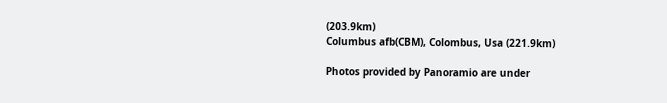(203.9km)
Columbus afb(CBM), Colombus, Usa (221.9km)

Photos provided by Panoramio are under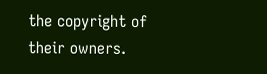the copyright of their owners.